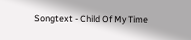Songtext - Child Of My Time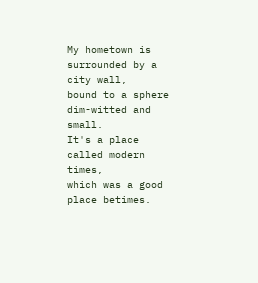My hometown is surrounded by a city wall,
bound to a sphere dim-witted and small.
It's a place called modern times,
which was a good place betimes.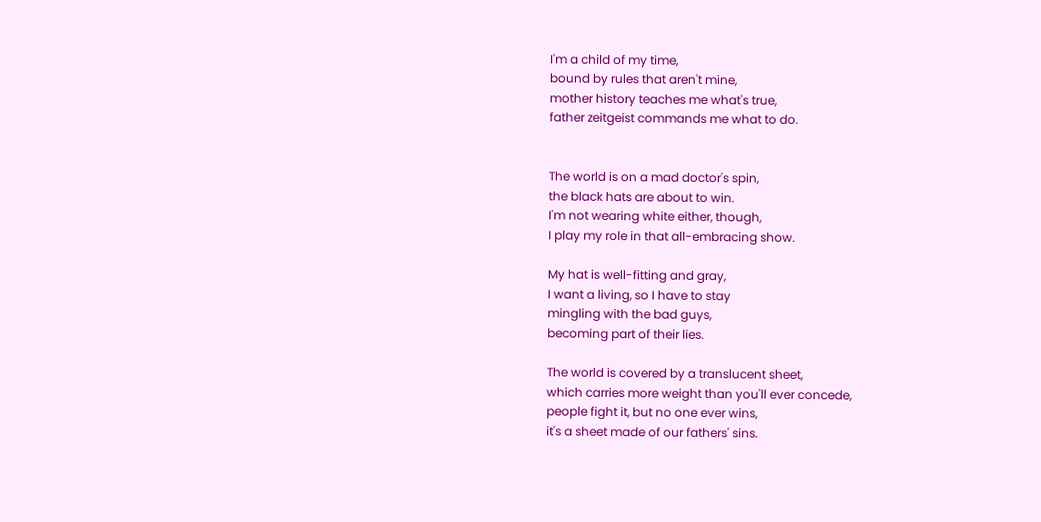I'm a child of my time,
bound by rules that aren't mine,
mother history teaches me what's true,
father zeitgeist commands me what to do.


The world is on a mad doctor's spin,
the black hats are about to win.
I'm not wearing white either, though,
I play my role in that all-embracing show.

My hat is well-fitting and gray,
I want a living, so I have to stay
mingling with the bad guys,
becoming part of their lies.

The world is covered by a translucent sheet,
which carries more weight than you'll ever concede,
people fight it, but no one ever wins,
it's a sheet made of our fathers' sins.